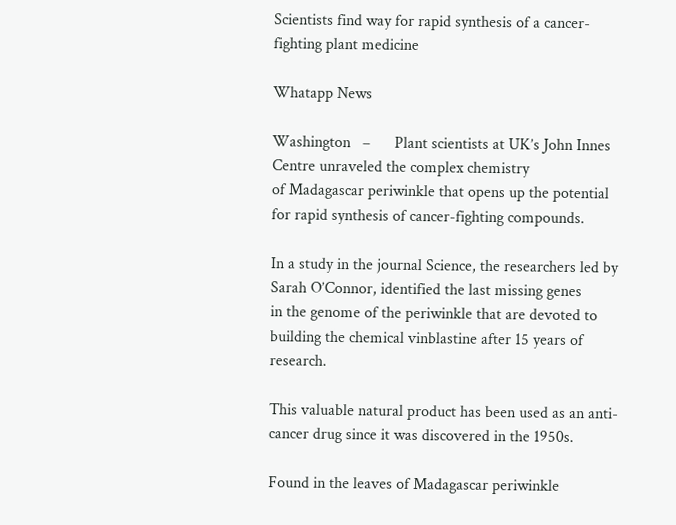Scientists find way for rapid synthesis of a cancer-fighting plant medicine

Whatapp News

Washington   –      Plant scientists at UK’s John Innes Centre unraveled the complex chemistry
of Madagascar periwinkle that opens up the potential for rapid synthesis of cancer-fighting compounds.

In a study in the journal Science, the researchers led by Sarah O’Connor, identified the last missing genes
in the genome of the periwinkle that are devoted to building the chemical vinblastine after 15 years of research.

This valuable natural product has been used as an anti-cancer drug since it was discovered in the 1950s.

Found in the leaves of Madagascar periwinkle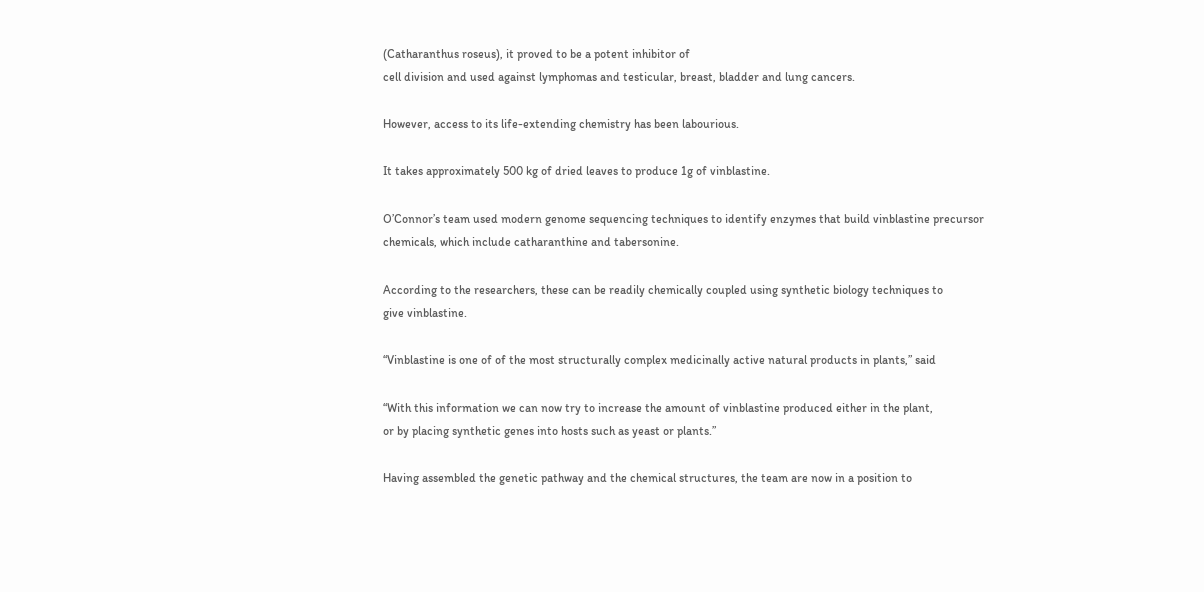(Catharanthus roseus), it proved to be a potent inhibitor of
cell division and used against lymphomas and testicular, breast, bladder and lung cancers.

However, access to its life-extending chemistry has been labourious.

It takes approximately 500 kg of dried leaves to produce 1g of vinblastine.

O’Connor’s team used modern genome sequencing techniques to identify enzymes that build vinblastine precursor
chemicals, which include catharanthine and tabersonine.

According to the researchers, these can be readily chemically coupled using synthetic biology techniques to
give vinblastine.

“Vinblastine is one of of the most structurally complex medicinally active natural products in plants,” said

“With this information we can now try to increase the amount of vinblastine produced either in the plant,
or by placing synthetic genes into hosts such as yeast or plants.”

Having assembled the genetic pathway and the chemical structures, the team are now in a position to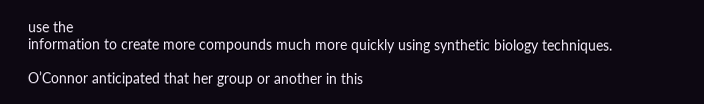use the
information to create more compounds much more quickly using synthetic biology techniques.

O’Connor anticipated that her group or another in this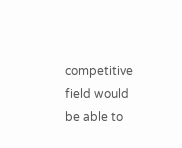competitive field would be able to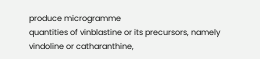produce microgramme
quantities of vinblastine or its precursors, namely vindoline or catharanthine,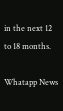in the next 12 to 18 months.

Whatapp News